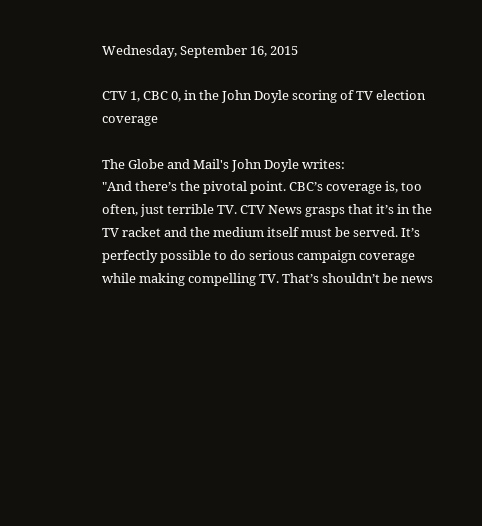Wednesday, September 16, 2015

CTV 1, CBC 0, in the John Doyle scoring of TV election coverage

The Globe and Mail's John Doyle writes:
"And there’s the pivotal point. CBC’s coverage is, too often, just terrible TV. CTV News grasps that it’s in the TV racket and the medium itself must be served. It’s perfectly possible to do serious campaign coverage while making compelling TV. That’s shouldn’t be news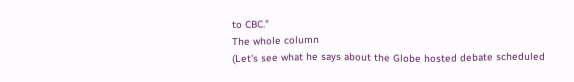to CBC."
The whole column
(Let's see what he says about the Globe hosted debate scheduled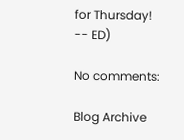for Thursday! -- ED)

No comments:

Blog Archive